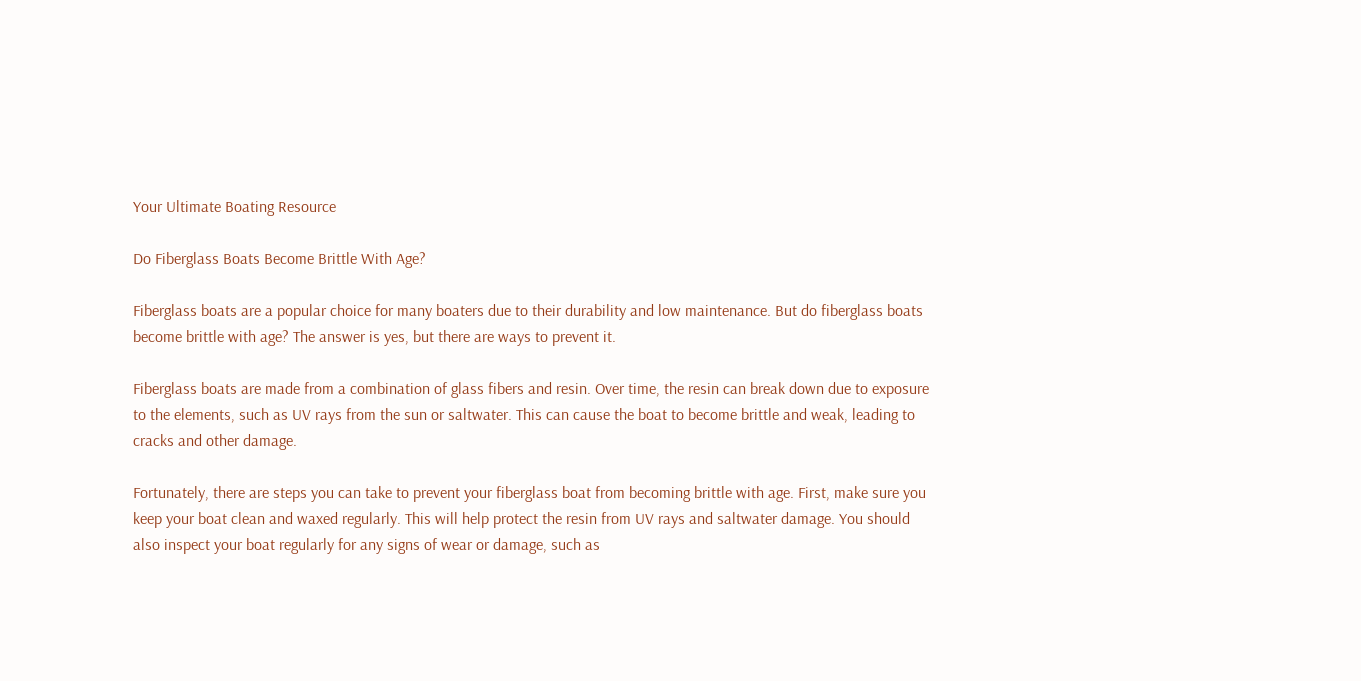Your Ultimate Boating Resource

Do Fiberglass Boats Become Brittle With Age?

Fiberglass boats are a popular choice for many boaters due to their durability and low maintenance. But do fiberglass boats become brittle with age? The answer is yes, but there are ways to prevent it.

Fiberglass boats are made from a combination of glass fibers and resin. Over time, the resin can break down due to exposure to the elements, such as UV rays from the sun or saltwater. This can cause the boat to become brittle and weak, leading to cracks and other damage.

Fortunately, there are steps you can take to prevent your fiberglass boat from becoming brittle with age. First, make sure you keep your boat clean and waxed regularly. This will help protect the resin from UV rays and saltwater damage. You should also inspect your boat regularly for any signs of wear or damage, such as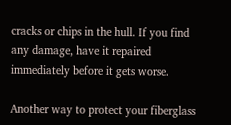cracks or chips in the hull. If you find any damage, have it repaired immediately before it gets worse.

Another way to protect your fiberglass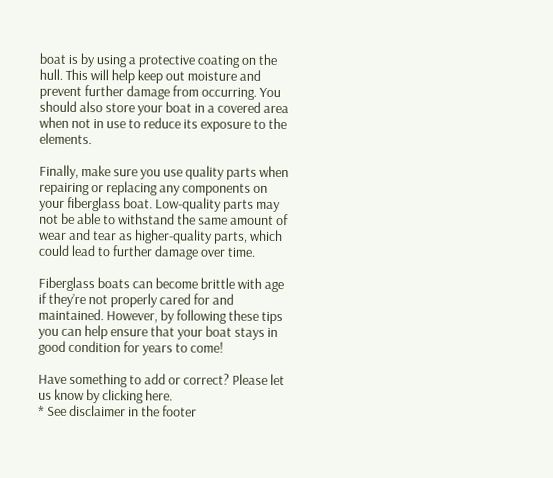boat is by using a protective coating on the hull. This will help keep out moisture and prevent further damage from occurring. You should also store your boat in a covered area when not in use to reduce its exposure to the elements.

Finally, make sure you use quality parts when repairing or replacing any components on your fiberglass boat. Low-quality parts may not be able to withstand the same amount of wear and tear as higher-quality parts, which could lead to further damage over time.

Fiberglass boats can become brittle with age if they’re not properly cared for and maintained. However, by following these tips you can help ensure that your boat stays in good condition for years to come!

Have something to add or correct? Please let us know by clicking here.
* See disclaimer in the footer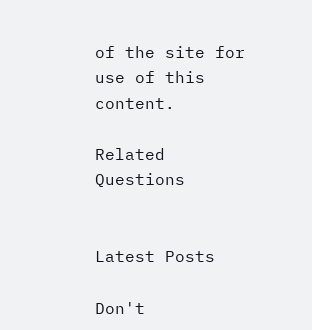of the site for use of this content.

Related Questions


Latest Posts

Don't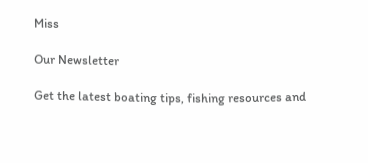Miss

Our Newsletter

Get the latest boating tips, fishing resources and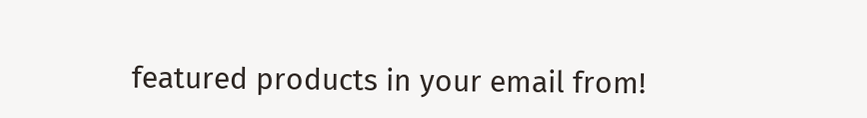featured products in your email from!